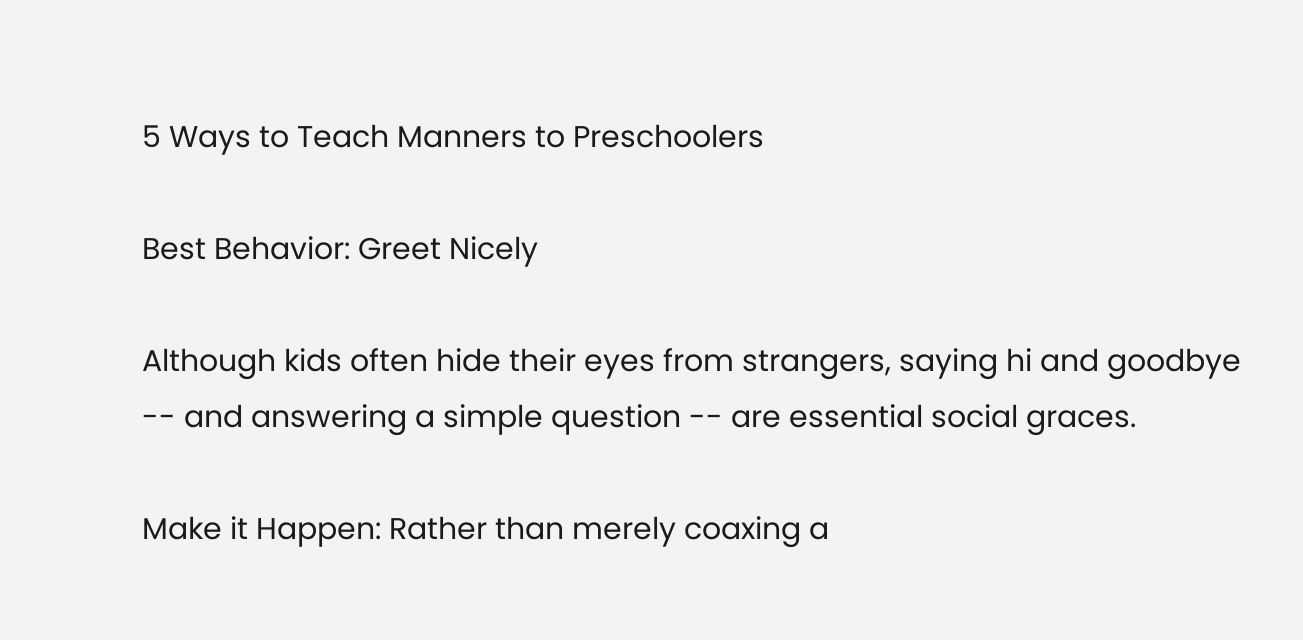5 Ways to Teach Manners to Preschoolers

Best Behavior: Greet Nicely

Although kids often hide their eyes from strangers, saying hi and goodbye -- and answering a simple question -- are essential social graces.

Make it Happen: Rather than merely coaxing a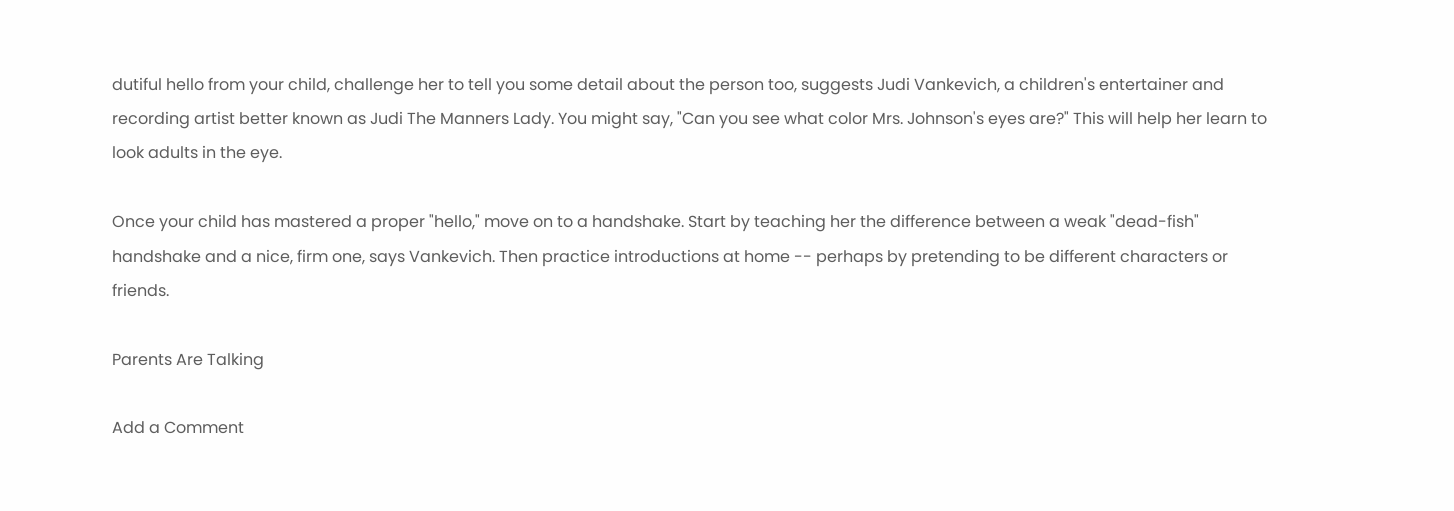dutiful hello from your child, challenge her to tell you some detail about the person too, suggests Judi Vankevich, a children's entertainer and recording artist better known as Judi The Manners Lady. You might say, "Can you see what color Mrs. Johnson's eyes are?" This will help her learn to look adults in the eye.

Once your child has mastered a proper "hello," move on to a handshake. Start by teaching her the difference between a weak "dead-fish" handshake and a nice, firm one, says Vankevich. Then practice introductions at home -- perhaps by pretending to be different characters or friends.

Parents Are Talking

Add a Comment